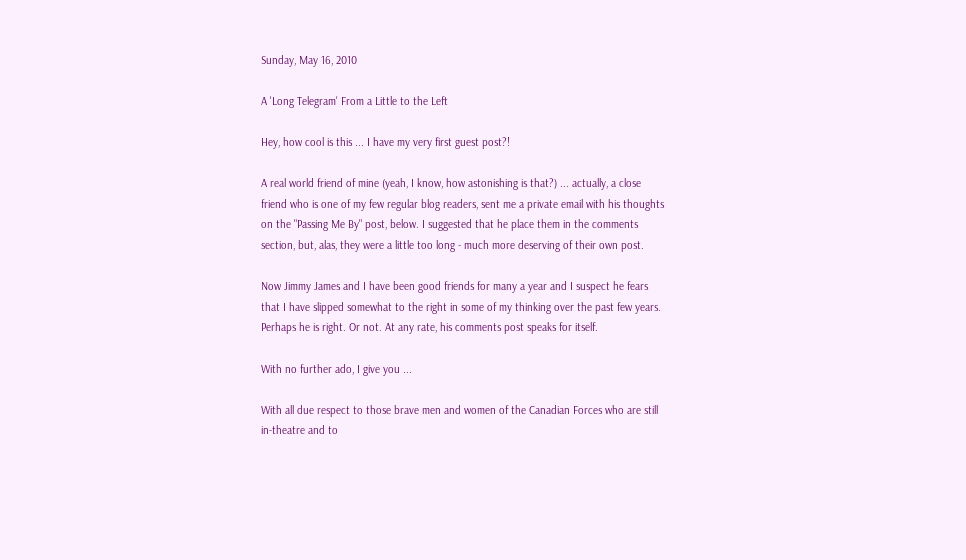Sunday, May 16, 2010

A 'Long Telegram' From a Little to the Left

Hey, how cool is this ... I have my very first guest post?!

A real world friend of mine (yeah, I know, how astonishing is that?) ... actually, a close friend who is one of my few regular blog readers, sent me a private email with his thoughts on the "Passing Me By" post, below. I suggested that he place them in the comments section, but, alas, they were a little too long - much more deserving of their own post.

Now Jimmy James and I have been good friends for many a year and I suspect he fears that I have slipped somewhat to the right in some of my thinking over the past few years. Perhaps he is right. Or not. At any rate, his comments post speaks for itself.

With no further ado, I give you ...

With all due respect to those brave men and women of the Canadian Forces who are still in-theatre and to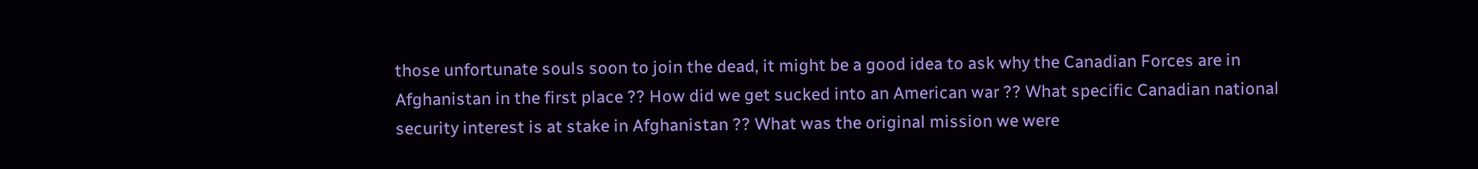those unfortunate souls soon to join the dead, it might be a good idea to ask why the Canadian Forces are in Afghanistan in the first place ?? How did we get sucked into an American war ?? What specific Canadian national security interest is at stake in Afghanistan ?? What was the original mission we were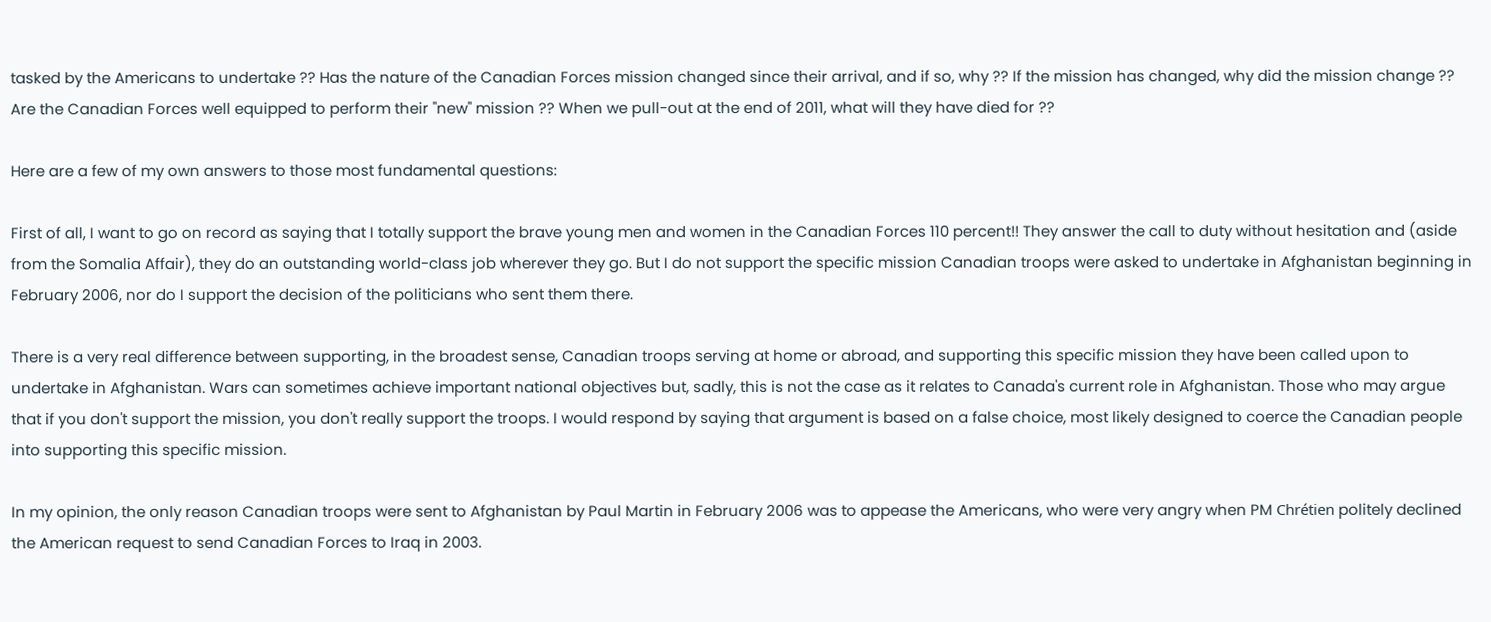tasked by the Americans to undertake ?? Has the nature of the Canadian Forces mission changed since their arrival, and if so, why ?? If the mission has changed, why did the mission change ?? Are the Canadian Forces well equipped to perform their "new" mission ?? When we pull-out at the end of 2011, what will they have died for ??

Here are a few of my own answers to those most fundamental questions:

First of all, I want to go on record as saying that I totally support the brave young men and women in the Canadian Forces 110 percent!! They answer the call to duty without hesitation and (aside from the Somalia Affair), they do an outstanding world-class job wherever they go. But I do not support the specific mission Canadian troops were asked to undertake in Afghanistan beginning in February 2006, nor do I support the decision of the politicians who sent them there.

There is a very real difference between supporting, in the broadest sense, Canadian troops serving at home or abroad, and supporting this specific mission they have been called upon to undertake in Afghanistan. Wars can sometimes achieve important national objectives but, sadly, this is not the case as it relates to Canada's current role in Afghanistan. Those who may argue that if you don't support the mission, you don't really support the troops. I would respond by saying that argument is based on a false choice, most likely designed to coerce the Canadian people into supporting this specific mission.

In my opinion, the only reason Canadian troops were sent to Afghanistan by Paul Martin in February 2006 was to appease the Americans, who were very angry when PM Chrétien politely declined the American request to send Canadian Forces to Iraq in 2003.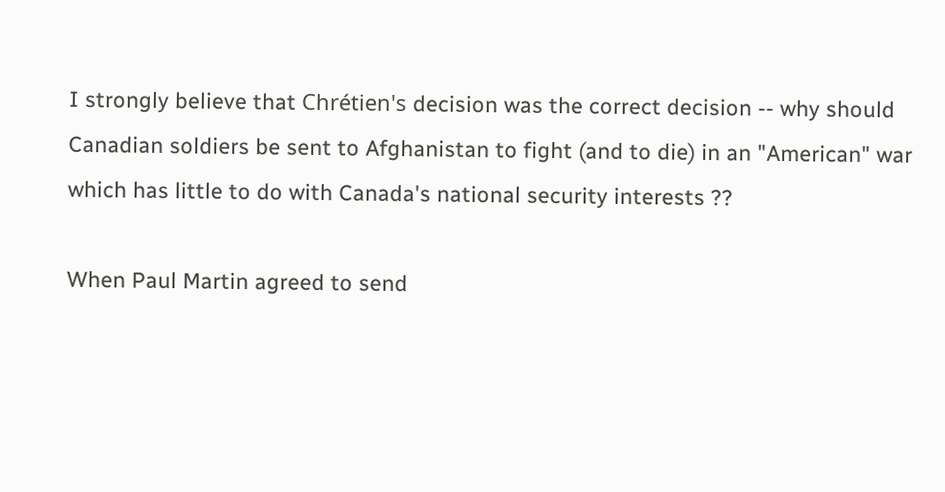I strongly believe that Chrétien's decision was the correct decision -- why should Canadian soldiers be sent to Afghanistan to fight (and to die) in an "American" war which has little to do with Canada's national security interests ??

When Paul Martin agreed to send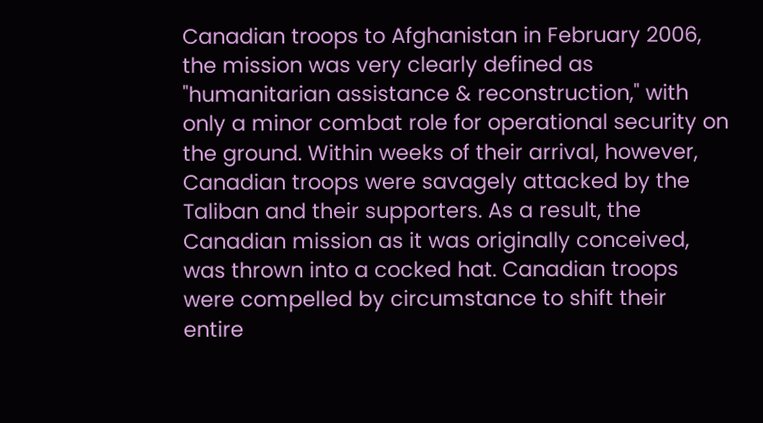Canadian troops to Afghanistan in February 2006, the mission was very clearly defined as "humanitarian assistance & reconstruction," with only a minor combat role for operational security on the ground. Within weeks of their arrival, however, Canadian troops were savagely attacked by the Taliban and their supporters. As a result, the Canadian mission as it was originally conceived, was thrown into a cocked hat. Canadian troops were compelled by circumstance to shift their entire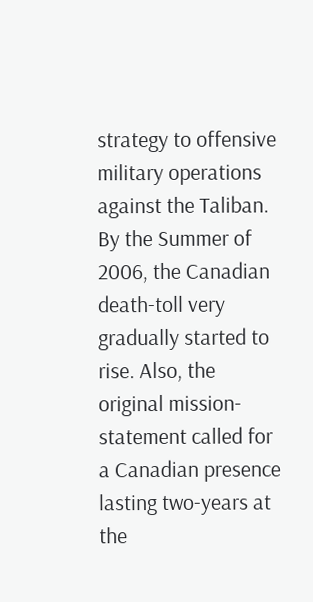strategy to offensive military operations against the Taliban. By the Summer of 2006, the Canadian death-toll very gradually started to rise. Also, the original mission-statement called for a Canadian presence lasting two-years at the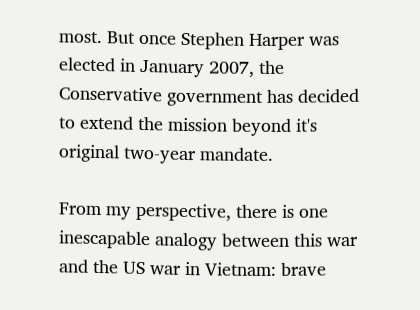most. But once Stephen Harper was elected in January 2007, the Conservative government has decided to extend the mission beyond it's original two-year mandate.

From my perspective, there is one inescapable analogy between this war and the US war in Vietnam: brave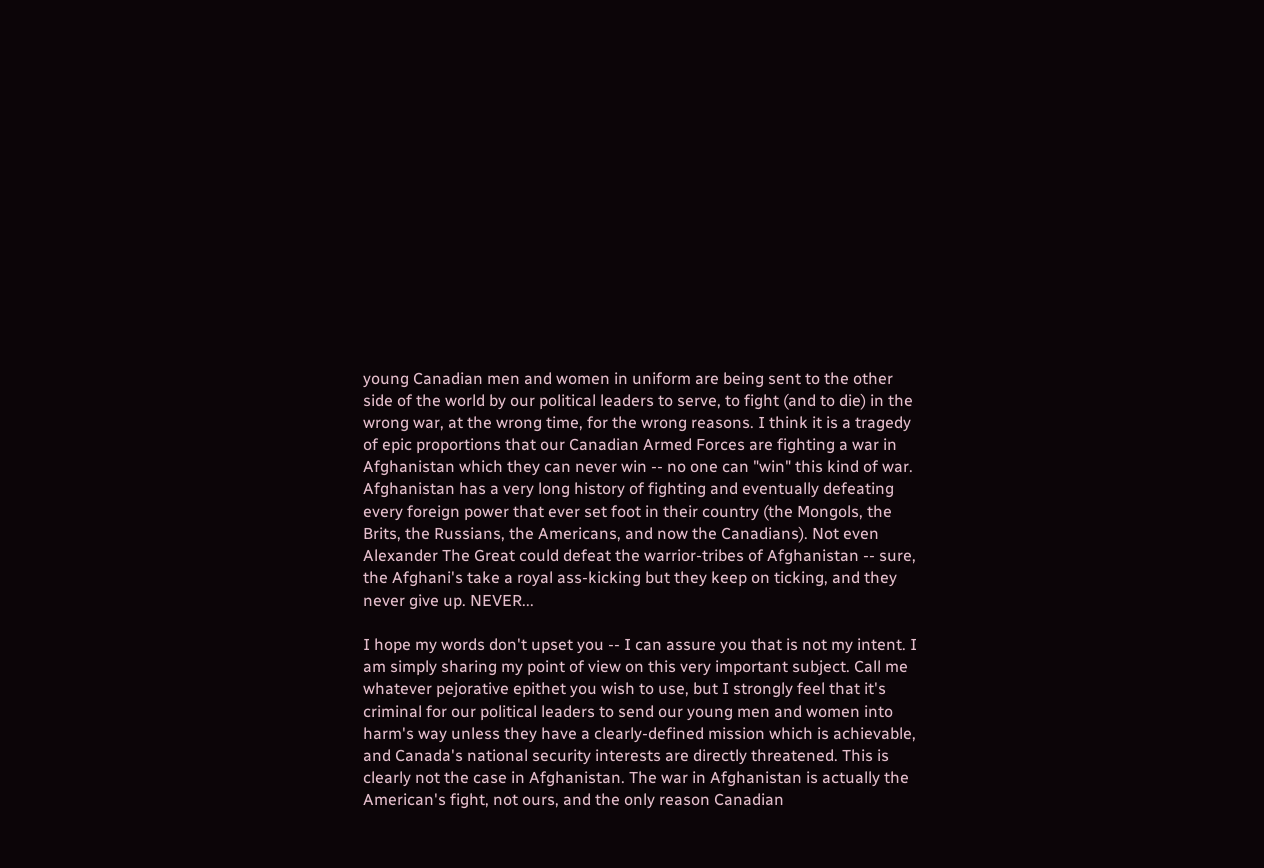young Canadian men and women in uniform are being sent to the other side of the world by our political leaders to serve, to fight (and to die) in the wrong war, at the wrong time, for the wrong reasons. I think it is a tragedy of epic proportions that our Canadian Armed Forces are fighting a war in Afghanistan which they can never win -- no one can "win" this kind of war. Afghanistan has a very long history of fighting and eventually defeating every foreign power that ever set foot in their country (the Mongols, the Brits, the Russians, the Americans, and now the Canadians). Not even Alexander The Great could defeat the warrior-tribes of Afghanistan -- sure, the Afghani's take a royal ass-kicking but they keep on ticking, and they never give up. NEVER...

I hope my words don't upset you -- I can assure you that is not my intent. I am simply sharing my point of view on this very important subject. Call me whatever pejorative epithet you wish to use, but I strongly feel that it's criminal for our political leaders to send our young men and women into harm's way unless they have a clearly-defined mission which is achievable, and Canada's national security interests are directly threatened. This is clearly not the case in Afghanistan. The war in Afghanistan is actually the American's fight, not ours, and the only reason Canadian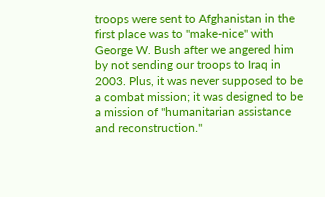troops were sent to Afghanistan in the first place was to "make-nice" with George W. Bush after we angered him by not sending our troops to Iraq in 2003. Plus, it was never supposed to be a combat mission; it was designed to be a mission of "humanitarian assistance and reconstruction."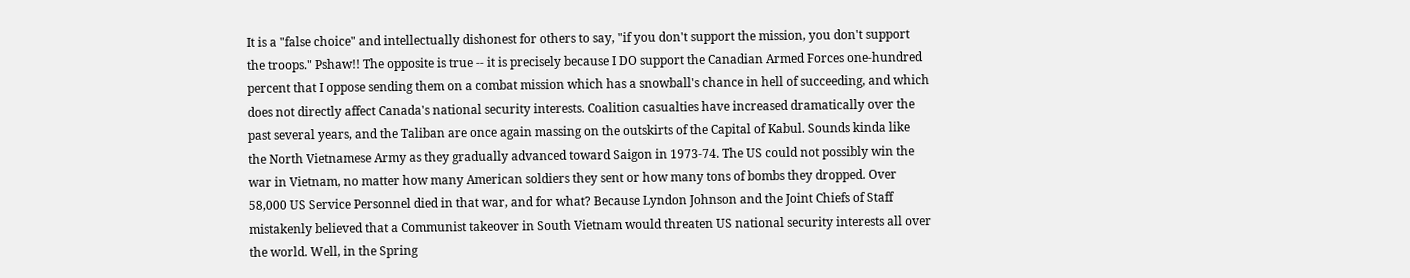It is a "false choice" and intellectually dishonest for others to say, "if you don't support the mission, you don't support the troops." Pshaw!! The opposite is true -- it is precisely because I DO support the Canadian Armed Forces one-hundred percent that I oppose sending them on a combat mission which has a snowball's chance in hell of succeeding, and which does not directly affect Canada's national security interests. Coalition casualties have increased dramatically over the past several years, and the Taliban are once again massing on the outskirts of the Capital of Kabul. Sounds kinda like the North Vietnamese Army as they gradually advanced toward Saigon in 1973-74. The US could not possibly win the war in Vietnam, no matter how many American soldiers they sent or how many tons of bombs they dropped. Over 58,000 US Service Personnel died in that war, and for what? Because Lyndon Johnson and the Joint Chiefs of Staff mistakenly believed that a Communist takeover in South Vietnam would threaten US national security interests all over the world. Well, in the Spring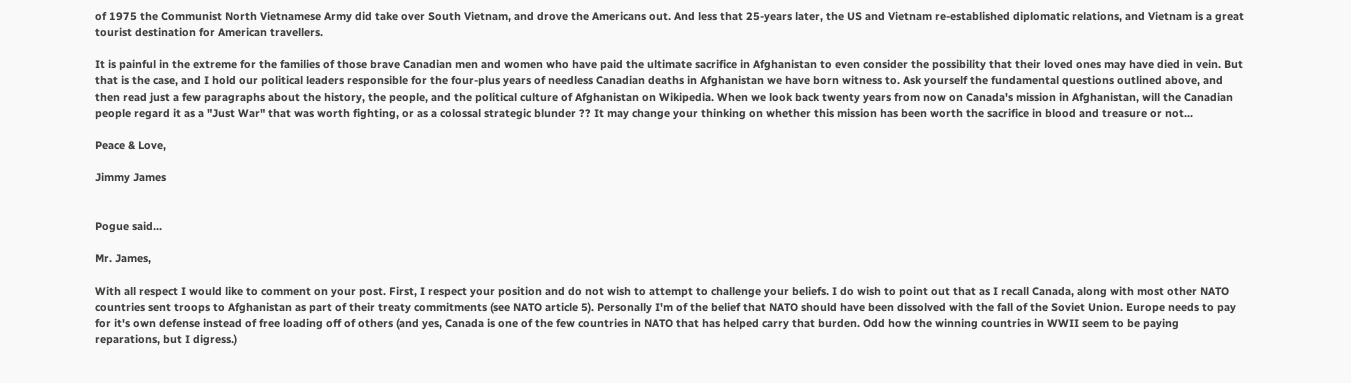of 1975 the Communist North Vietnamese Army did take over South Vietnam, and drove the Americans out. And less that 25-years later, the US and Vietnam re-established diplomatic relations, and Vietnam is a great tourist destination for American travellers.

It is painful in the extreme for the families of those brave Canadian men and women who have paid the ultimate sacrifice in Afghanistan to even consider the possibility that their loved ones may have died in vein. But that is the case, and I hold our political leaders responsible for the four-plus years of needless Canadian deaths in Afghanistan we have born witness to. Ask yourself the fundamental questions outlined above, and then read just a few paragraphs about the history, the people, and the political culture of Afghanistan on Wikipedia. When we look back twenty years from now on Canada's mission in Afghanistan, will the Canadian people regard it as a "Just War" that was worth fighting, or as a colossal strategic blunder ?? It may change your thinking on whether this mission has been worth the sacrifice in blood and treasure or not...

Peace & Love,

Jimmy James


Pogue said...

Mr. James,

With all respect I would like to comment on your post. First, I respect your position and do not wish to attempt to challenge your beliefs. I do wish to point out that as I recall Canada, along with most other NATO countries sent troops to Afghanistan as part of their treaty commitments (see NATO article 5). Personally I'm of the belief that NATO should have been dissolved with the fall of the Soviet Union. Europe needs to pay for it's own defense instead of free loading off of others (and yes, Canada is one of the few countries in NATO that has helped carry that burden. Odd how the winning countries in WWII seem to be paying reparations, but I digress.)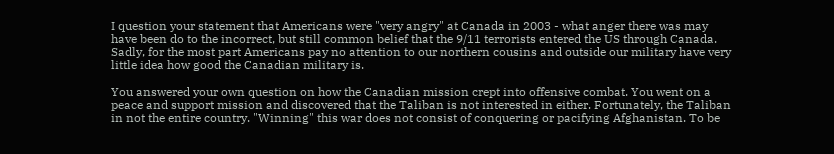I question your statement that Americans were "very angry" at Canada in 2003 - what anger there was may have been do to the incorrect, but still common belief that the 9/11 terrorists entered the US through Canada. Sadly, for the most part Americans pay no attention to our northern cousins and outside our military have very little idea how good the Canadian military is.

You answered your own question on how the Canadian mission crept into offensive combat. You went on a peace and support mission and discovered that the Taliban is not interested in either. Fortunately, the Taliban in not the entire country. "Winning" this war does not consist of conquering or pacifying Afghanistan. To be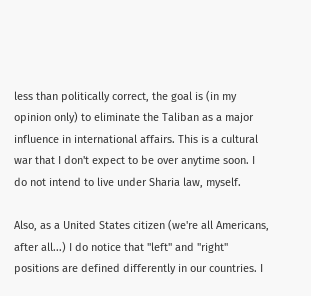less than politically correct, the goal is (in my opinion only) to eliminate the Taliban as a major influence in international affairs. This is a cultural war that I don't expect to be over anytime soon. I do not intend to live under Sharia law, myself.

Also, as a United States citizen (we're all Americans, after all...) I do notice that "left" and "right" positions are defined differently in our countries. I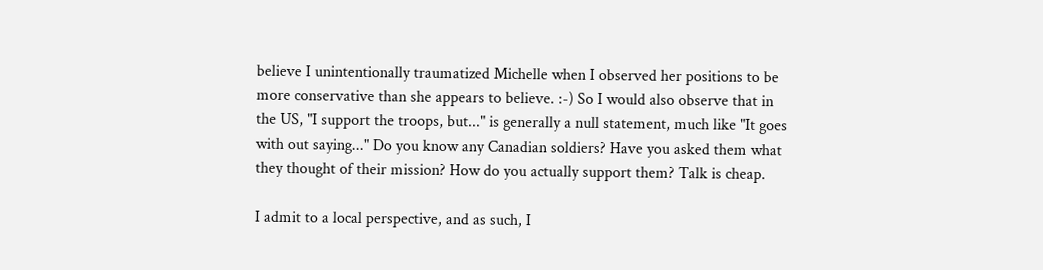believe I unintentionally traumatized Michelle when I observed her positions to be more conservative than she appears to believe. :-) So I would also observe that in the US, "I support the troops, but..." is generally a null statement, much like "It goes with out saying..." Do you know any Canadian soldiers? Have you asked them what they thought of their mission? How do you actually support them? Talk is cheap.

I admit to a local perspective, and as such, I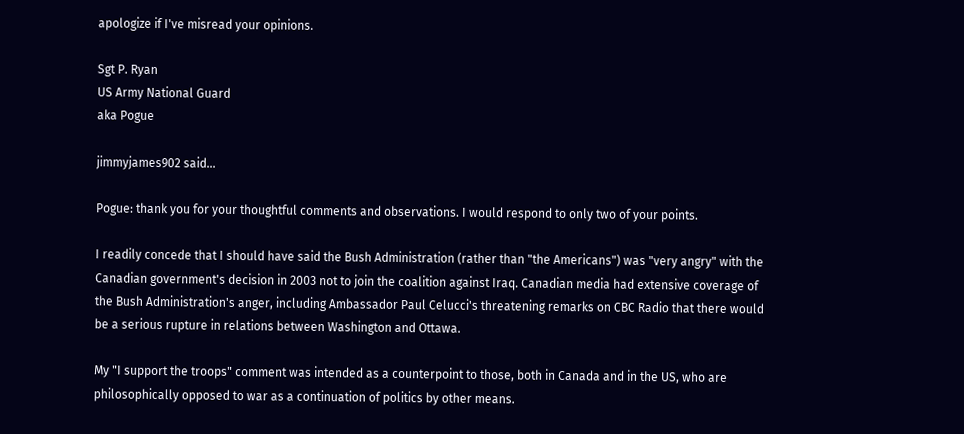apologize if I've misread your opinions.

Sgt P. Ryan
US Army National Guard
aka Pogue

jimmyjames902 said...

Pogue: thank you for your thoughtful comments and observations. I would respond to only two of your points.

I readily concede that I should have said the Bush Administration (rather than "the Americans") was "very angry" with the Canadian government's decision in 2003 not to join the coalition against Iraq. Canadian media had extensive coverage of the Bush Administration's anger, including Ambassador Paul Celucci's threatening remarks on CBC Radio that there would be a serious rupture in relations between Washington and Ottawa.

My "I support the troops" comment was intended as a counterpoint to those, both in Canada and in the US, who are philosophically opposed to war as a continuation of politics by other means.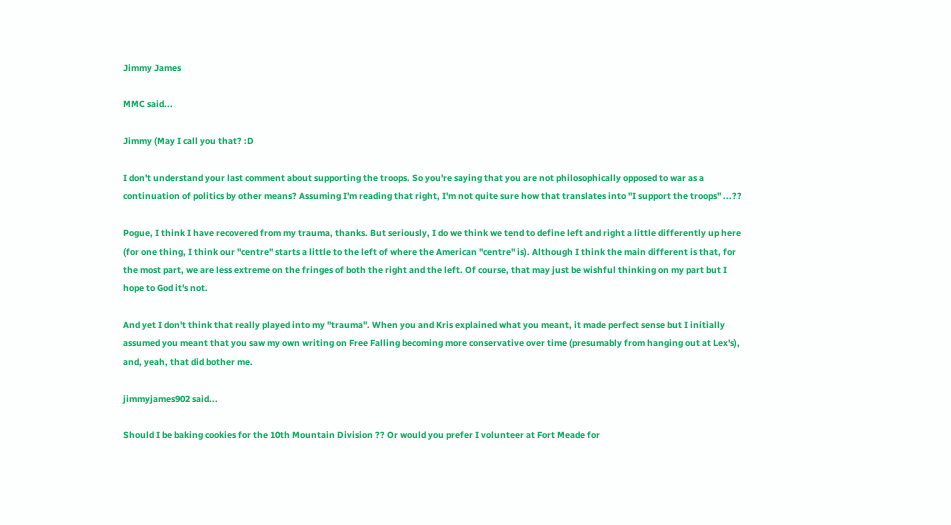Jimmy James

MMC said...

Jimmy (May I call you that? :D

I don't understand your last comment about supporting the troops. So you're saying that you are not philosophically opposed to war as a continuation of politics by other means? Assuming I'm reading that right, I'm not quite sure how that translates into "I support the troops" ...??

Pogue, I think I have recovered from my trauma, thanks. But seriously, I do we think we tend to define left and right a little differently up here (for one thing, I think our "centre" starts a little to the left of where the American "centre" is). Although I think the main different is that, for the most part, we are less extreme on the fringes of both the right and the left. Of course, that may just be wishful thinking on my part but I hope to God it's not.

And yet I don't think that really played into my "trauma". When you and Kris explained what you meant, it made perfect sense but I initially assumed you meant that you saw my own writing on Free Falling becoming more conservative over time (presumably from hanging out at Lex's), and, yeah, that did bother me.

jimmyjames902 said...

Should I be baking cookies for the 10th Mountain Division ?? Or would you prefer I volunteer at Fort Meade for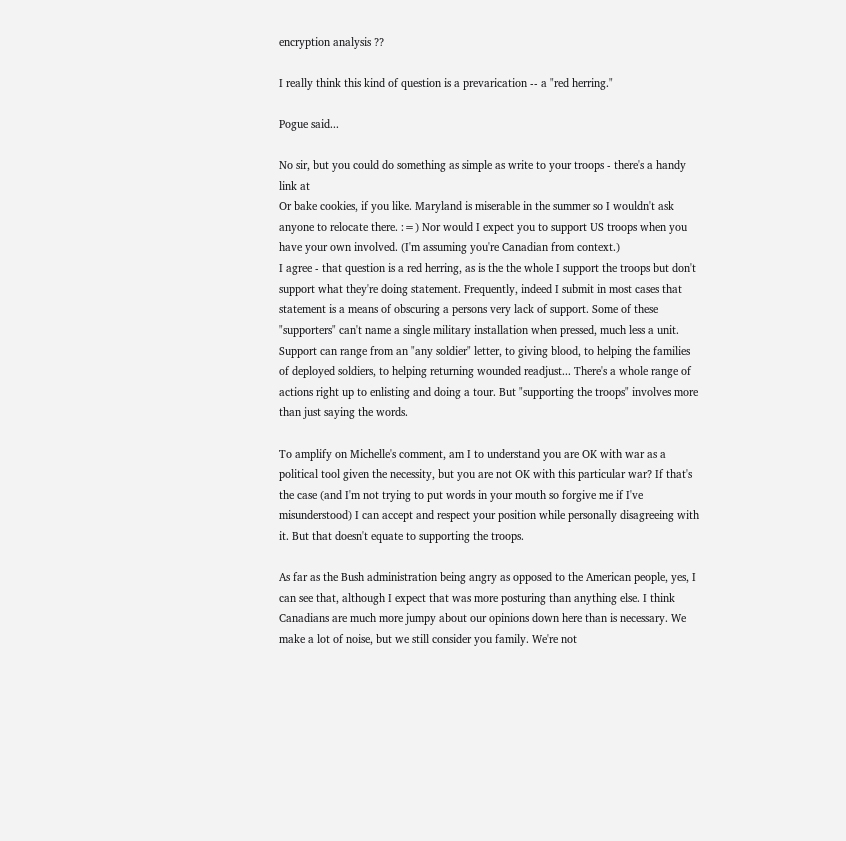encryption analysis ??

I really think this kind of question is a prevarication -- a "red herring."

Pogue said...

No sir, but you could do something as simple as write to your troops - there's a handy link at
Or bake cookies, if you like. Maryland is miserable in the summer so I wouldn't ask anyone to relocate there. :=) Nor would I expect you to support US troops when you have your own involved. (I'm assuming you're Canadian from context.)
I agree - that question is a red herring, as is the the whole I support the troops but don't support what they're doing statement. Frequently, indeed I submit in most cases that statement is a means of obscuring a persons very lack of support. Some of these "supporters" can't name a single military installation when pressed, much less a unit. Support can range from an "any soldier" letter, to giving blood, to helping the families of deployed soldiers, to helping returning wounded readjust... There's a whole range of actions right up to enlisting and doing a tour. But "supporting the troops" involves more than just saying the words.

To amplify on Michelle's comment, am I to understand you are OK with war as a political tool given the necessity, but you are not OK with this particular war? If that's the case (and I'm not trying to put words in your mouth so forgive me if I've misunderstood) I can accept and respect your position while personally disagreeing with it. But that doesn't equate to supporting the troops.

As far as the Bush administration being angry as opposed to the American people, yes, I can see that, although I expect that was more posturing than anything else. I think Canadians are much more jumpy about our opinions down here than is necessary. We make a lot of noise, but we still consider you family. We're not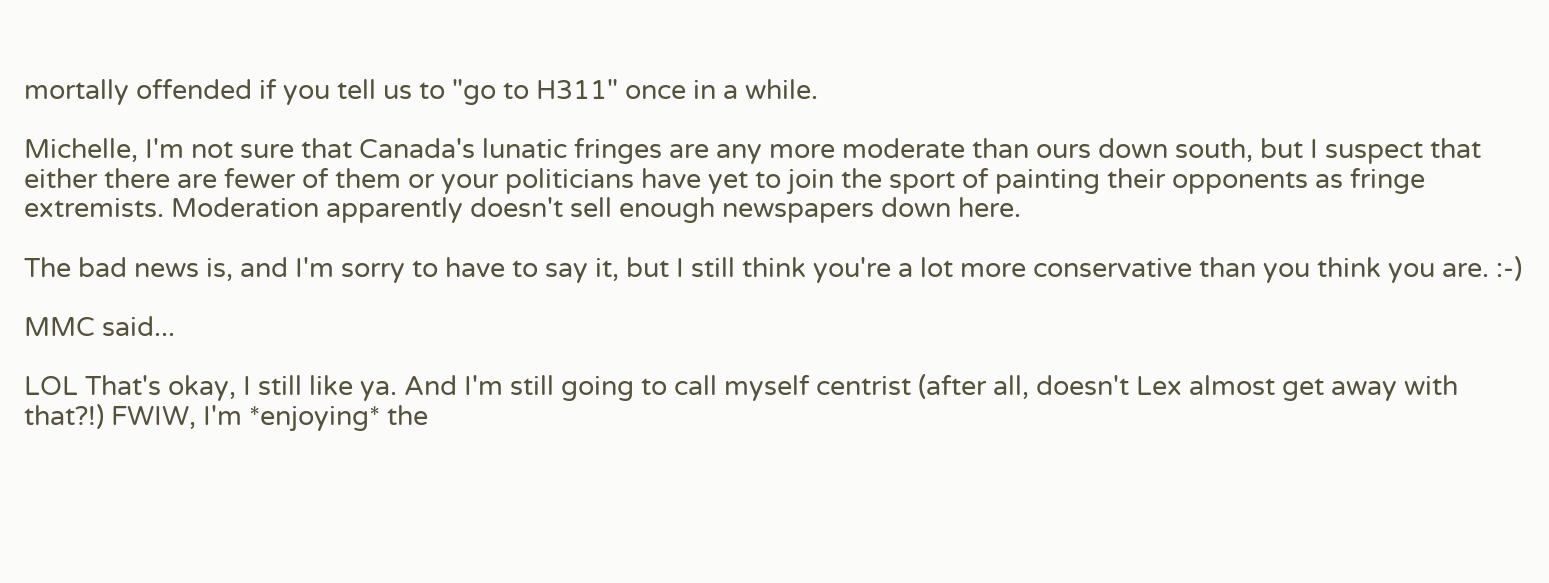mortally offended if you tell us to "go to H311" once in a while.

Michelle, I'm not sure that Canada's lunatic fringes are any more moderate than ours down south, but I suspect that either there are fewer of them or your politicians have yet to join the sport of painting their opponents as fringe extremists. Moderation apparently doesn't sell enough newspapers down here.

The bad news is, and I'm sorry to have to say it, but I still think you're a lot more conservative than you think you are. :-)

MMC said...

LOL That's okay, I still like ya. And I'm still going to call myself centrist (after all, doesn't Lex almost get away with that?!) FWIW, I'm *enjoying* the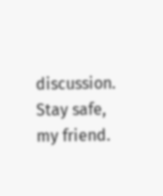discussion. Stay safe, my friend.